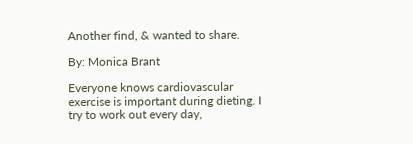Another find, & wanted to share.

By: Monica Brant

Everyone knows cardiovascular exercise is important during dieting. I try to work out every day,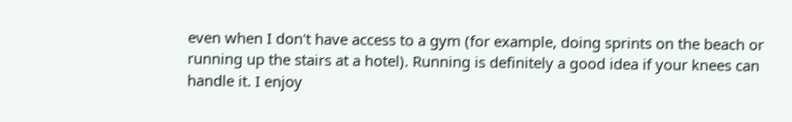even when I don't have access to a gym (for example, doing sprints on the beach or running up the stairs at a hotel). Running is definitely a good idea if your knees can handle it. I enjoy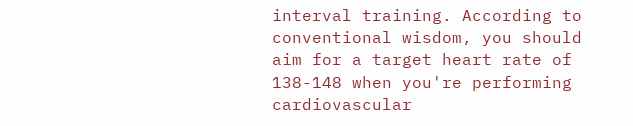interval training. According to conventional wisdom, you should aim for a target heart rate of 138-148 when you're performing cardiovascular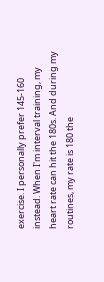exercise. I personally prefer 145-160 instead. When I'm interval training, my heart rate can hit the 180s. And during my routines, my rate is 180 the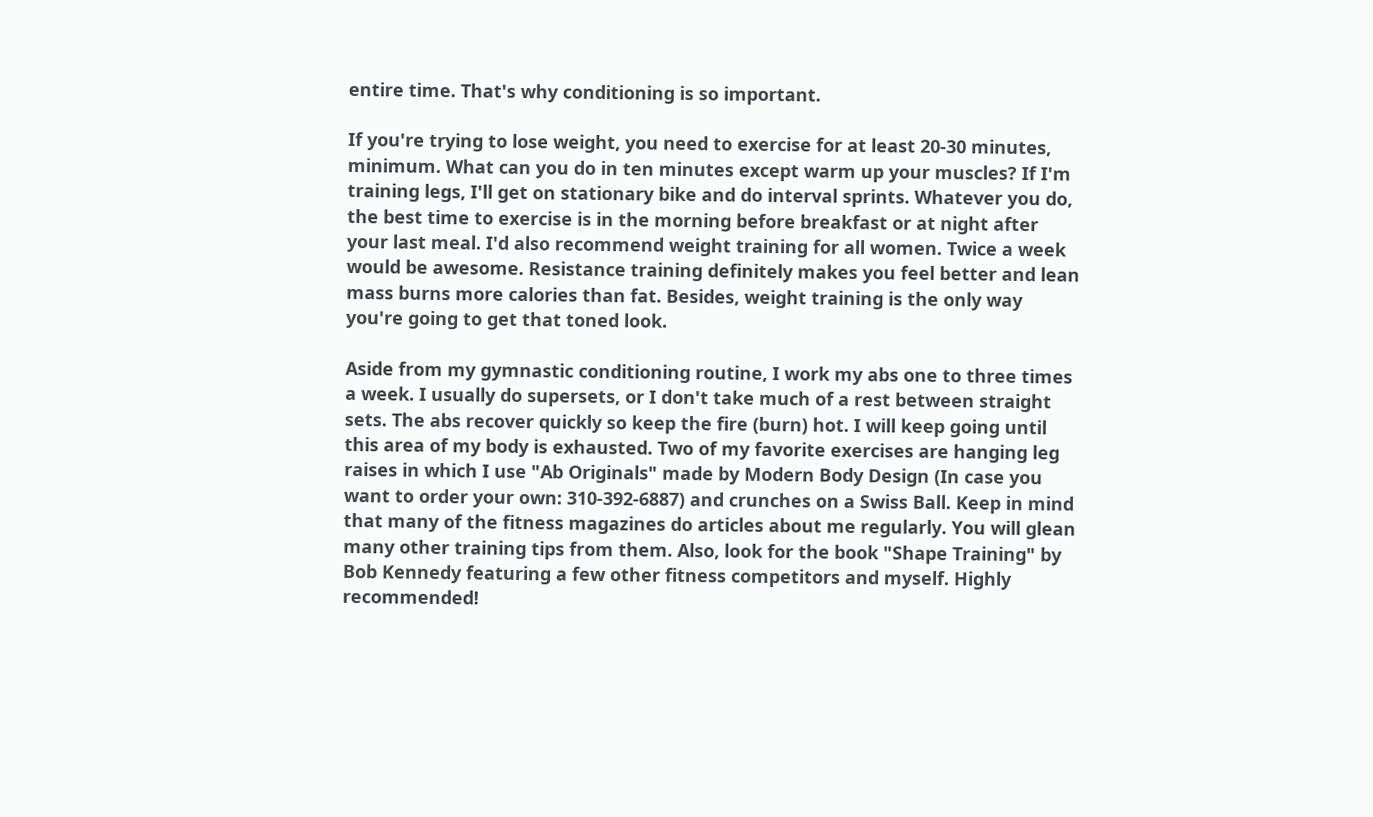entire time. That's why conditioning is so important.

If you're trying to lose weight, you need to exercise for at least 20-30 minutes, minimum. What can you do in ten minutes except warm up your muscles? If I'm training legs, I'll get on stationary bike and do interval sprints. Whatever you do, the best time to exercise is in the morning before breakfast or at night after your last meal. I'd also recommend weight training for all women. Twice a week would be awesome. Resistance training definitely makes you feel better and lean mass burns more calories than fat. Besides, weight training is the only way you're going to get that toned look.

Aside from my gymnastic conditioning routine, I work my abs one to three times a week. I usually do supersets, or I don't take much of a rest between straight sets. The abs recover quickly so keep the fire (burn) hot. I will keep going until this area of my body is exhausted. Two of my favorite exercises are hanging leg raises in which I use "Ab Originals" made by Modern Body Design (In case you want to order your own: 310-392-6887) and crunches on a Swiss Ball. Keep in mind that many of the fitness magazines do articles about me regularly. You will glean many other training tips from them. Also, look for the book "Shape Training" by Bob Kennedy featuring a few other fitness competitors and myself. Highly recommended!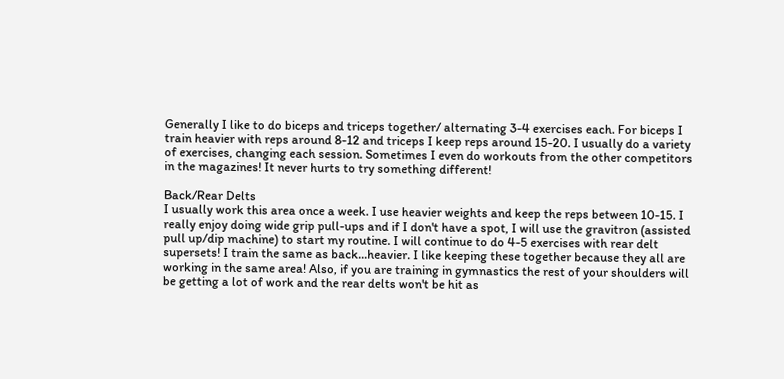Generally I like to do biceps and triceps together/ alternating 3-4 exercises each. For biceps I train heavier with reps around 8-12 and triceps I keep reps around 15-20. I usually do a variety of exercises, changing each session. Sometimes I even do workouts from the other competitors in the magazines! It never hurts to try something different!

Back/Rear Delts
I usually work this area once a week. I use heavier weights and keep the reps between 10-15. I really enjoy doing wide grip pull-ups and if I don't have a spot, I will use the gravitron (assisted pull up/dip machine) to start my routine. I will continue to do 4-5 exercises with rear delt supersets! I train the same as back...heavier. I like keeping these together because they all are working in the same area! Also, if you are training in gymnastics the rest of your shoulders will be getting a lot of work and the rear delts won't be hit as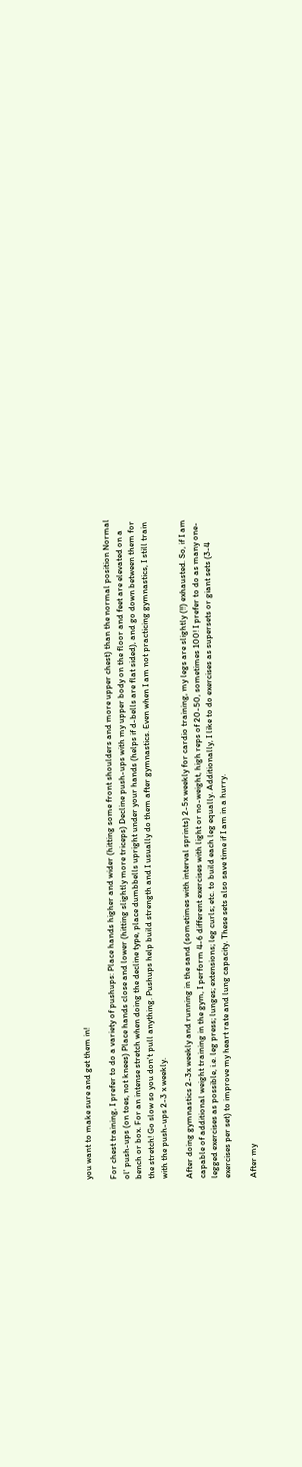you want to make sure and get them in!

For chest training, I prefer to do a variety of pushups: Place hands higher and wider (hitting some front shoulders and more upper chest) than the normal position Normal ol' push-ups (on toes, not knees) Place hands close and lower (hitting slightly more triceps) Decline push-ups with my upper body on the floor and feet are elevated on a bench or box. For an intense stretch when doing the decline type, place dumbbells upright under your hands (helps if d-bells are flat sided), and go down between them for the stretch! Go slow so you don't pull anything. Pushups help build strength and I usually do them after gymnastics. Even when I am not practicing gymnastics, I still train with the push-ups 2-3 x weekly.

After doing gymnastics 2-3x weekly and running in the sand (sometimes with interval sprints) 2-5x weekly for cardio training, my legs are slightly (!!) exhausted. So, if I am capable of additional weight training in the gym, I perform 4-6 different exercises with light or no-weight, high reps of 20-50, sometimes 100! I prefer to do as many one- legged exercises as possible, i.e. leg press; lunges; extensions; leg curls; etc. to build each leg equally. Additionally, I like to do exercises as supersets or giant sets (3-4 exercises per set) to improve my heart rate and lung capacity. These sets also save time if I am in a hurry.

After my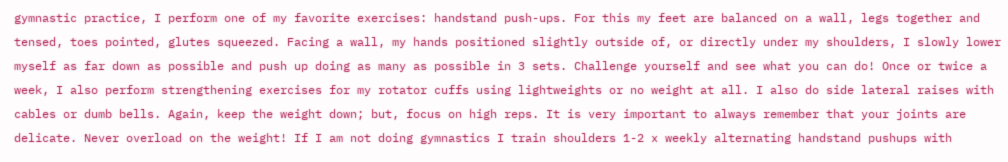gymnastic practice, I perform one of my favorite exercises: handstand push-ups. For this my feet are balanced on a wall, legs together and tensed, toes pointed, glutes squeezed. Facing a wall, my hands positioned slightly outside of, or directly under my shoulders, I slowly lower myself as far down as possible and push up doing as many as possible in 3 sets. Challenge yourself and see what you can do! Once or twice a week, I also perform strengthening exercises for my rotator cuffs using lightweights or no weight at all. I also do side lateral raises with cables or dumb bells. Again, keep the weight down; but, focus on high reps. It is very important to always remember that your joints are delicate. Never overload on the weight! If I am not doing gymnastics I train shoulders 1-2 x weekly alternating handstand pushups with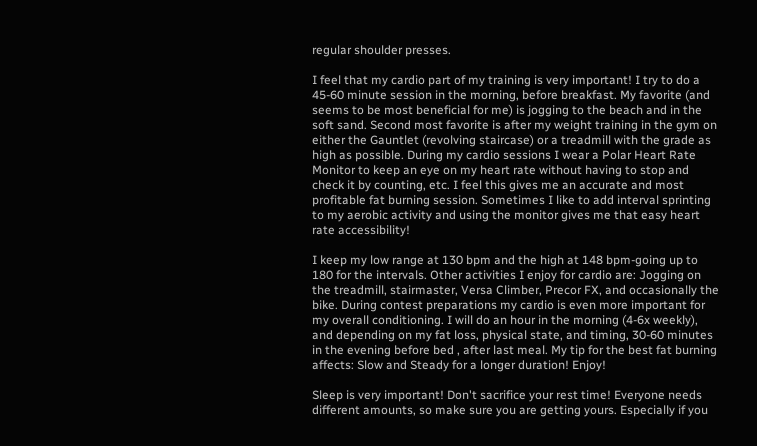regular shoulder presses.

I feel that my cardio part of my training is very important! I try to do a 45-60 minute session in the morning, before breakfast. My favorite (and seems to be most beneficial for me) is jogging to the beach and in the soft sand. Second most favorite is after my weight training in the gym on either the Gauntlet (revolving staircase) or a treadmill with the grade as high as possible. During my cardio sessions I wear a Polar Heart Rate Monitor to keep an eye on my heart rate without having to stop and check it by counting, etc. I feel this gives me an accurate and most profitable fat burning session. Sometimes I like to add interval sprinting to my aerobic activity and using the monitor gives me that easy heart rate accessibility!

I keep my low range at 130 bpm and the high at 148 bpm-going up to 180 for the intervals. Other activities I enjoy for cardio are: Jogging on the treadmill, stairmaster, Versa Climber, Precor FX, and occasionally the bike. During contest preparations my cardio is even more important for my overall conditioning. I will do an hour in the morning (4-6x weekly), and depending on my fat loss, physical state, and timing, 30-60 minutes in the evening before bed , after last meal. My tip for the best fat burning affects: Slow and Steady for a longer duration! Enjoy!

Sleep is very important! Don't sacrifice your rest time! Everyone needs different amounts, so make sure you are getting yours. Especially if you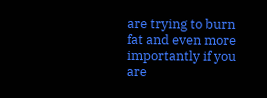are trying to burn fat and even more importantly if you are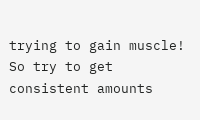trying to gain muscle! So try to get consistent amounts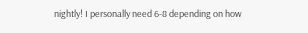nightly! I personally need 6-8 depending on how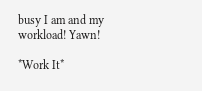busy I am and my workload! Yawn!

*Work It*